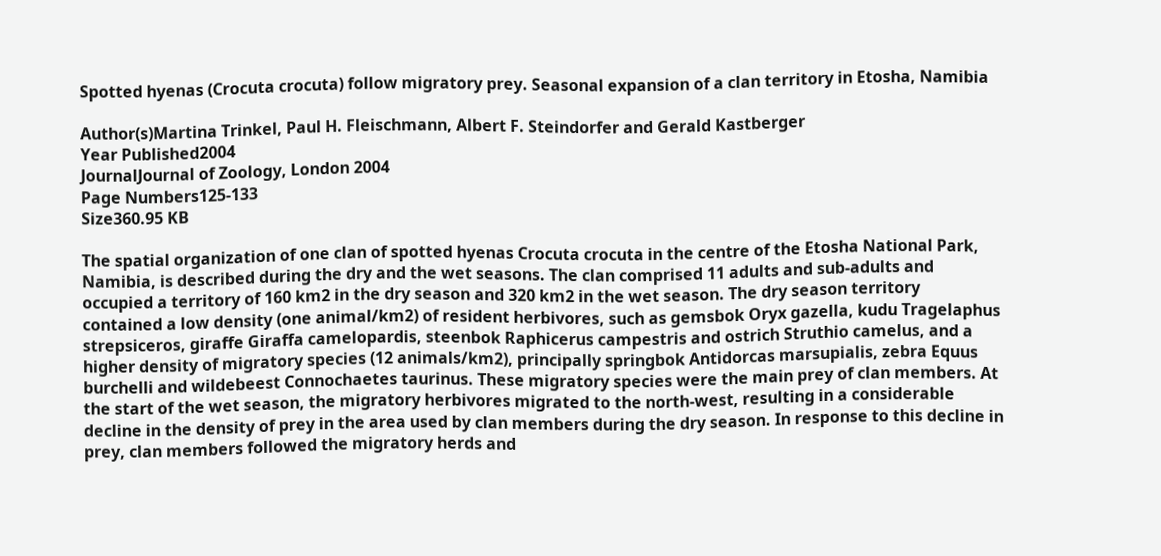Spotted hyenas (Crocuta crocuta) follow migratory prey. Seasonal expansion of a clan territory in Etosha, Namibia

Author(s)Martina Trinkel, Paul H. Fleischmann, Albert F. Steindorfer and Gerald Kastberger
Year Published2004
JournalJournal of Zoology, London 2004
Page Numbers125-133
Size360.95 KB

The spatial organization of one clan of spotted hyenas Crocuta crocuta in the centre of the Etosha National Park, Namibia, is described during the dry and the wet seasons. The clan comprised 11 adults and sub‐adults and occupied a territory of 160 km2 in the dry season and 320 km2 in the wet season. The dry season territory contained a low density (one animal/km2) of resident herbivores, such as gemsbok Oryx gazella, kudu Tragelaphus strepsiceros, giraffe Giraffa camelopardis, steenbok Raphicerus campestris and ostrich Struthio camelus, and a higher density of migratory species (12 animals/km2), principally springbok Antidorcas marsupialis, zebra Equus burchelli and wildebeest Connochaetes taurinus. These migratory species were the main prey of clan members. At the start of the wet season, the migratory herbivores migrated to the north‐west, resulting in a considerable decline in the density of prey in the area used by clan members during the dry season. In response to this decline in prey, clan members followed the migratory herds and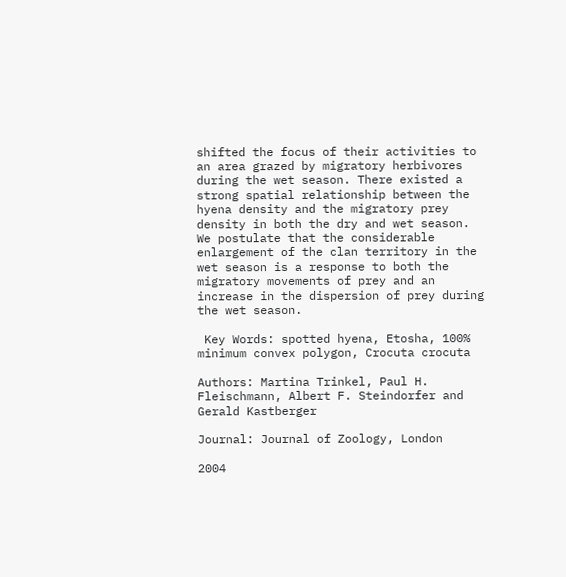shifted the focus of their activities to an area grazed by migratory herbivores during the wet season. There existed a strong spatial relationship between the hyena density and the migratory prey density in both the dry and wet season. We postulate that the considerable enlargement of the clan territory in the wet season is a response to both the migratory movements of prey and an increase in the dispersion of prey during the wet season.

 Key Words: spotted hyena, Etosha, 100% minimum convex polygon, Crocuta crocuta

Authors: Martina Trinkel, Paul H. Fleischmann, Albert F. Steindorfer and Gerald Kastberger

Journal: Journal of Zoology, London

2004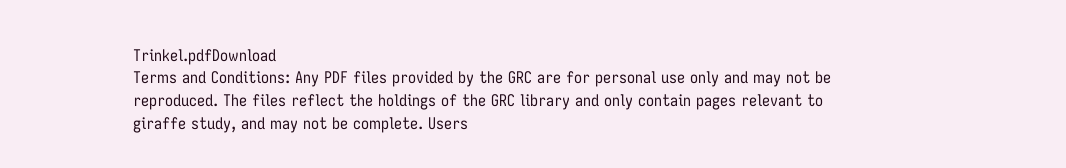Trinkel.pdfDownload
Terms and Conditions: Any PDF files provided by the GRC are for personal use only and may not be reproduced. The files reflect the holdings of the GRC library and only contain pages relevant to giraffe study, and may not be complete. Users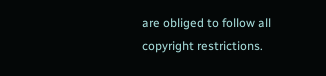are obliged to follow all copyright restrictions.